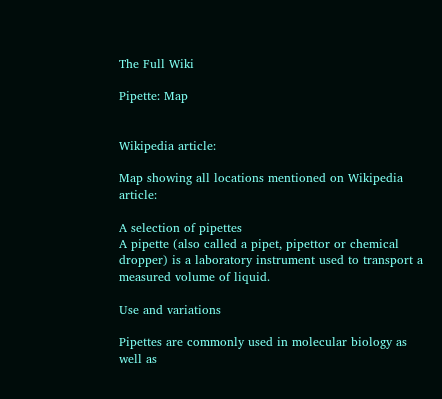The Full Wiki

Pipette: Map


Wikipedia article:

Map showing all locations mentioned on Wikipedia article:

A selection of pipettes
A pipette (also called a pipet, pipettor or chemical dropper) is a laboratory instrument used to transport a measured volume of liquid.

Use and variations

Pipettes are commonly used in molecular biology as well as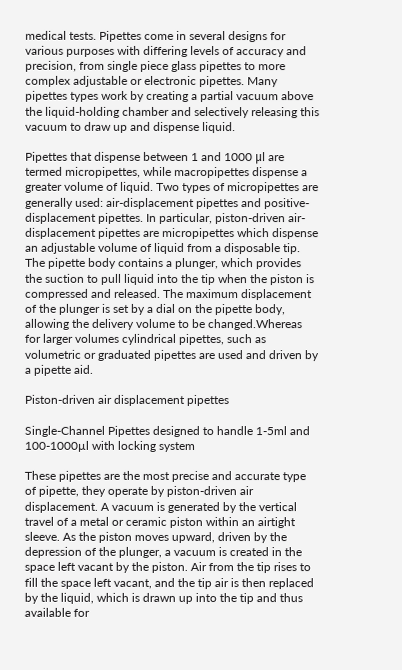medical tests. Pipettes come in several designs for various purposes with differing levels of accuracy and precision, from single piece glass pipettes to more complex adjustable or electronic pipettes. Many pipettes types work by creating a partial vacuum above the liquid-holding chamber and selectively releasing this vacuum to draw up and dispense liquid.

Pipettes that dispense between 1 and 1000 μl are termed micropipettes, while macropipettes dispense a greater volume of liquid. Two types of micropipettes are generally used: air-displacement pipettes and positive-displacement pipettes. In particular, piston-driven air-displacement pipettes are micropipettes which dispense an adjustable volume of liquid from a disposable tip. The pipette body contains a plunger, which provides the suction to pull liquid into the tip when the piston is compressed and released. The maximum displacement of the plunger is set by a dial on the pipette body, allowing the delivery volume to be changed.Whereas for larger volumes cylindrical pipettes, such as volumetric or graduated pipettes are used and driven by a pipette aid.

Piston-driven air displacement pipettes

Single-Channel Pipettes designed to handle 1-5ml and 100-1000µl with locking system

These pipettes are the most precise and accurate type of pipette, they operate by piston-driven air displacement. A vacuum is generated by the vertical travel of a metal or ceramic piston within an airtight sleeve. As the piston moves upward, driven by the depression of the plunger, a vacuum is created in the space left vacant by the piston. Air from the tip rises to fill the space left vacant, and the tip air is then replaced by the liquid, which is drawn up into the tip and thus available for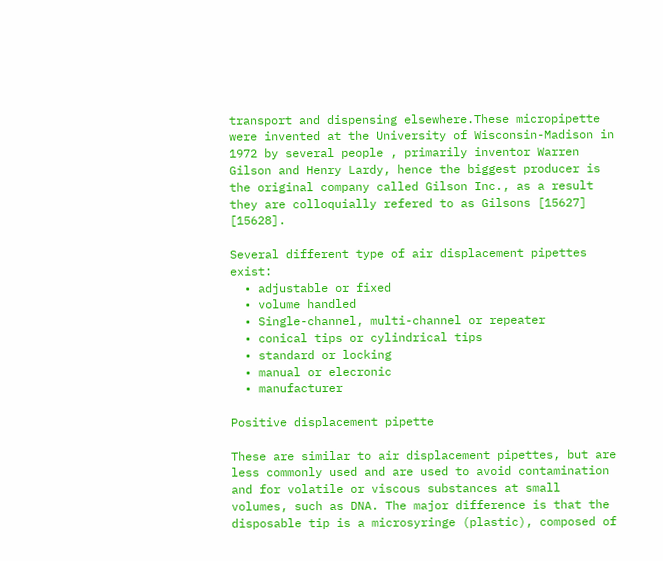transport and dispensing elsewhere.These micropipette were invented at the University of Wisconsin-Madison in 1972 by several people , primarily inventor Warren Gilson and Henry Lardy, hence the biggest producer is the original company called Gilson Inc., as a result they are colloquially refered to as Gilsons [15627] [15628].

Several different type of air displacement pipettes exist:
  • adjustable or fixed
  • volume handled
  • Single-channel, multi-channel or repeater
  • conical tips or cylindrical tips
  • standard or locking
  • manual or elecronic
  • manufacturer

Positive displacement pipette

These are similar to air displacement pipettes, but are less commonly used and are used to avoid contamination and for volatile or viscous substances at small volumes, such as DNA. The major difference is that the disposable tip is a microsyringe (plastic), composed of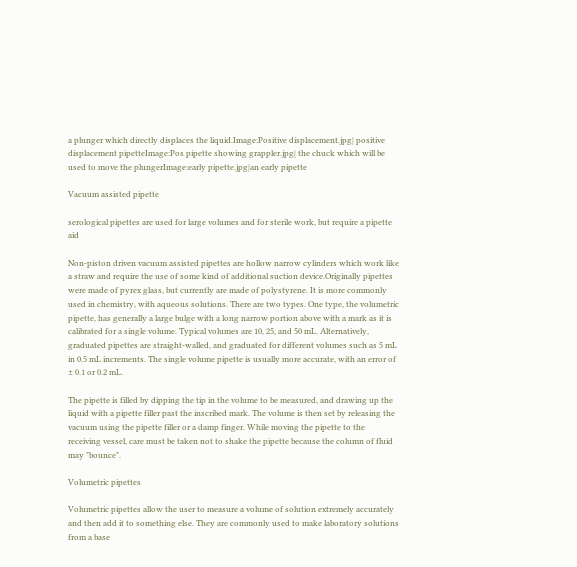a plunger which directly displaces the liquid.Image:Positive displacement.jpg| positive displacement pipetteImage:Pos pipette showing grappler.jpg| the chuck which will be used to move the plungerImage:early pipette.jpg|an early pipette

Vacuum assisted pipette

serological pipettes are used for large volumes and for sterile work, but require a pipette aid

Non-piston driven vacuum assisted pipettes are hollow narrow cylinders which work like a straw and require the use of some kind of additional suction device.Originally pipettes were made of pyrex glass, but currently are made of polystyrene. It is more commonly used in chemistry, with aqueous solutions. There are two types. One type, the volumetric pipette, has generally a large bulge with a long narrow portion above with a mark as it is calibrated for a single volume. Typical volumes are 10, 25, and 50 mL. Alternatively, graduated pipettes are straight-walled, and graduated for different volumes such as 5 mL in 0.5 mL increments. The single volume pipette is usually more accurate, with an error of ± 0.1 or 0.2 mL.

The pipette is filled by dipping the tip in the volume to be measured, and drawing up the liquid with a pipette filler past the inscribed mark. The volume is then set by releasing the vacuum using the pipette filler or a damp finger. While moving the pipette to the receiving vessel, care must be taken not to shake the pipette because the column of fluid may "bounce".

Volumetric pipettes

Volumetric pipettes allow the user to measure a volume of solution extremely accurately and then add it to something else. They are commonly used to make laboratory solutions from a base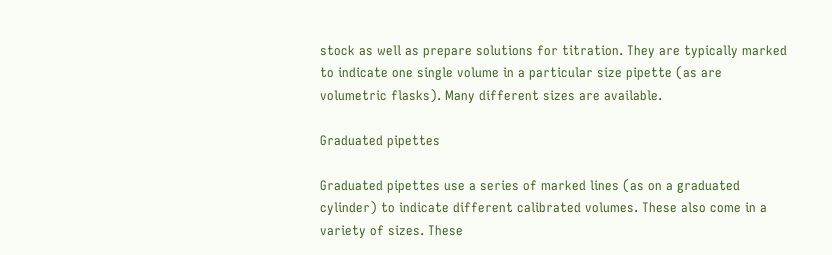stock as well as prepare solutions for titration. They are typically marked to indicate one single volume in a particular size pipette (as are volumetric flasks). Many different sizes are available.

Graduated pipettes

Graduated pipettes use a series of marked lines (as on a graduated cylinder) to indicate different calibrated volumes. These also come in a variety of sizes. These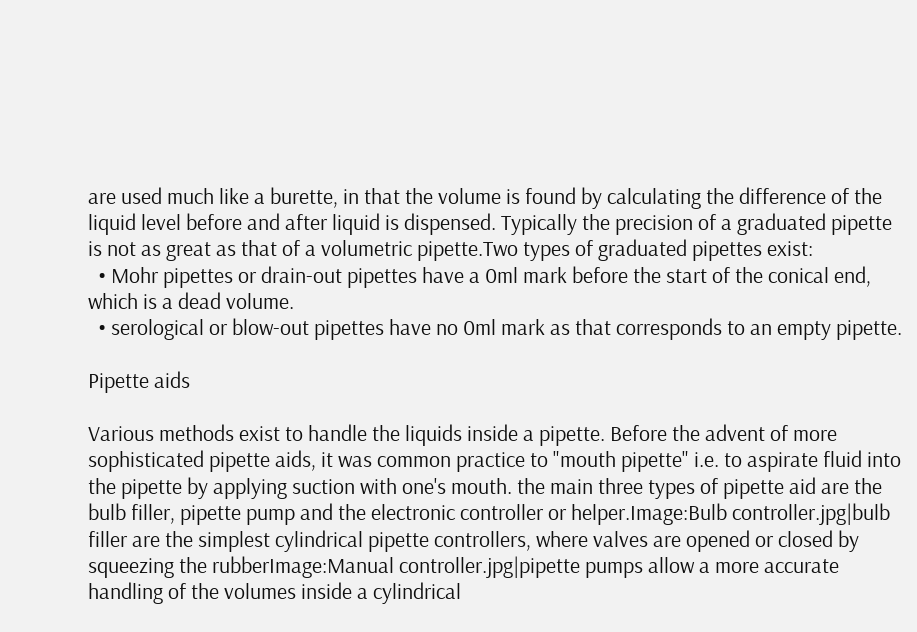are used much like a burette, in that the volume is found by calculating the difference of the liquid level before and after liquid is dispensed. Typically the precision of a graduated pipette is not as great as that of a volumetric pipette.Two types of graduated pipettes exist:
  • Mohr pipettes or drain-out pipettes have a 0ml mark before the start of the conical end, which is a dead volume.
  • serological or blow-out pipettes have no 0ml mark as that corresponds to an empty pipette.

Pipette aids

Various methods exist to handle the liquids inside a pipette. Before the advent of more sophisticated pipette aids, it was common practice to "mouth pipette" i.e. to aspirate fluid into the pipette by applying suction with one's mouth. the main three types of pipette aid are the bulb filler, pipette pump and the electronic controller or helper.Image:Bulb controller.jpg|bulb filler are the simplest cylindrical pipette controllers, where valves are opened or closed by squeezing the rubberImage:Manual controller.jpg|pipette pumps allow a more accurate handling of the volumes inside a cylindrical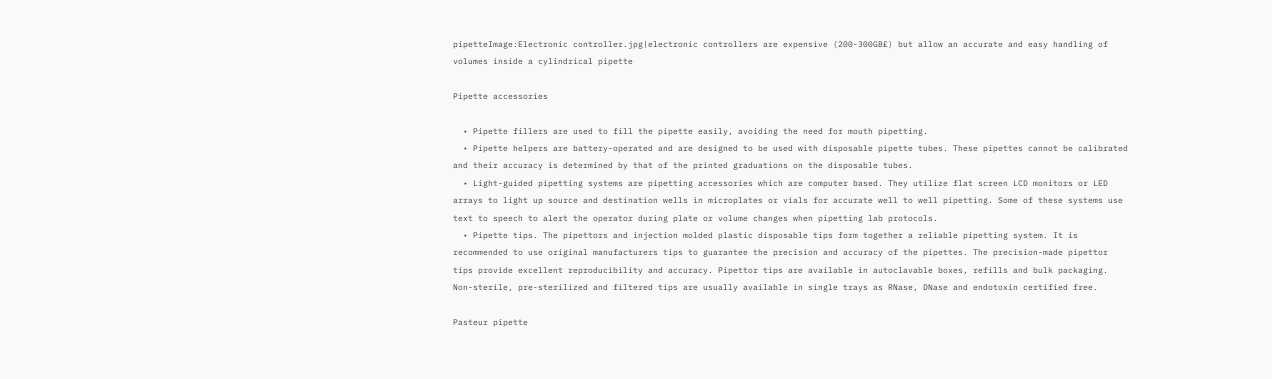pipetteImage:Electronic controller.jpg|electronic controllers are expensive (200-300GB£) but allow an accurate and easy handling of volumes inside a cylindrical pipette

Pipette accessories

  • Pipette fillers are used to fill the pipette easily, avoiding the need for mouth pipetting.
  • Pipette helpers are battery-operated and are designed to be used with disposable pipette tubes. These pipettes cannot be calibrated and their accuracy is determined by that of the printed graduations on the disposable tubes.
  • Light-guided pipetting systems are pipetting accessories which are computer based. They utilize flat screen LCD monitors or LED arrays to light up source and destination wells in microplates or vials for accurate well to well pipetting. Some of these systems use text to speech to alert the operator during plate or volume changes when pipetting lab protocols.
  • Pipette tips. The pipettors and injection molded plastic disposable tips form together a reliable pipetting system. It is recommended to use original manufacturers tips to guarantee the precision and accuracy of the pipettes. The precision-made pipettor tips provide excellent reproducibility and accuracy. Pipettor tips are available in autoclavable boxes, refills and bulk packaging. Non-sterile, pre-sterilized and filtered tips are usually available in single trays as RNase, DNase and endotoxin certified free.

Pasteur pipette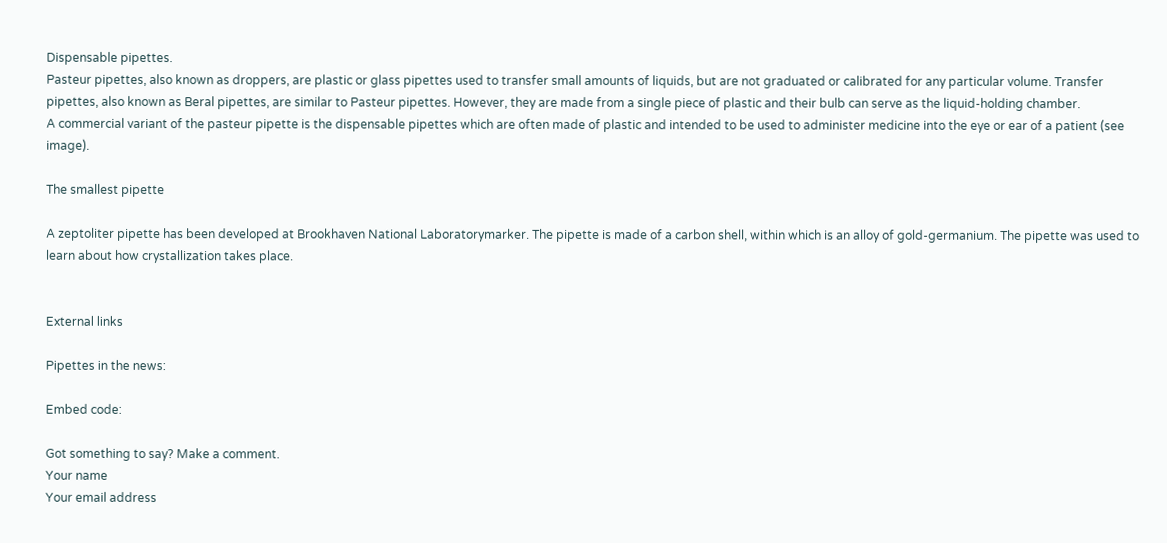Dispensable pipettes.
Pasteur pipettes, also known as droppers, are plastic or glass pipettes used to transfer small amounts of liquids, but are not graduated or calibrated for any particular volume. Transfer pipettes, also known as Beral pipettes, are similar to Pasteur pipettes. However, they are made from a single piece of plastic and their bulb can serve as the liquid-holding chamber.
A commercial variant of the pasteur pipette is the dispensable pipettes which are often made of plastic and intended to be used to administer medicine into the eye or ear of a patient (see image).

The smallest pipette

A zeptoliter pipette has been developed at Brookhaven National Laboratorymarker. The pipette is made of a carbon shell, within which is an alloy of gold-germanium. The pipette was used to learn about how crystallization takes place.


External links

Pipettes in the news:

Embed code:

Got something to say? Make a comment.
Your name
Your email address